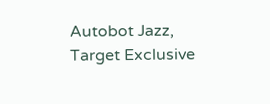Autobot Jazz, Target Exclusive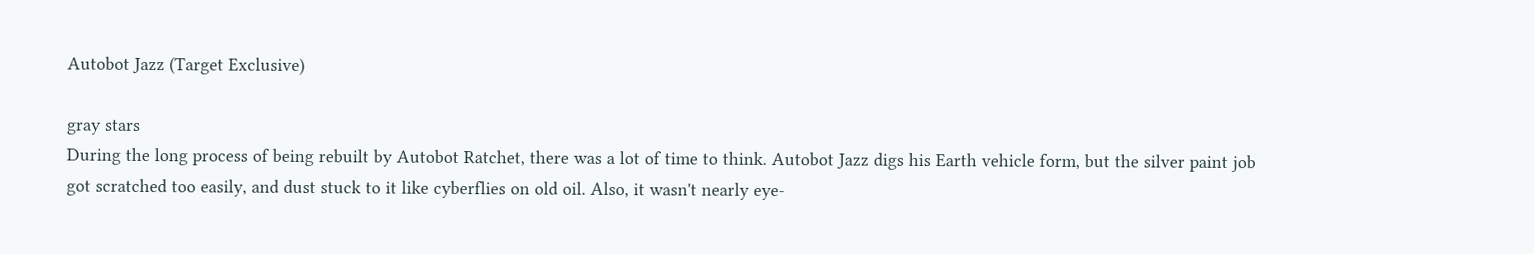Autobot Jazz (Target Exclusive)

gray stars
During the long process of being rebuilt by Autobot Ratchet, there was a lot of time to think. Autobot Jazz digs his Earth vehicle form, but the silver paint job got scratched too easily, and dust stuck to it like cyberflies on old oil. Also, it wasn't nearly eye-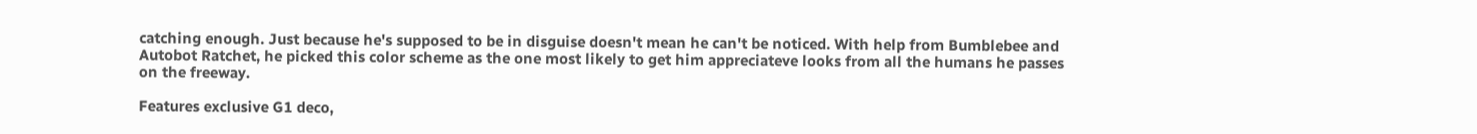catching enough. Just because he's supposed to be in disguise doesn't mean he can't be noticed. With help from Bumblebee and Autobot Ratchet, he picked this color scheme as the one most likely to get him appreciateve looks from all the humans he passes on the freeway.

Features exclusive G1 deco,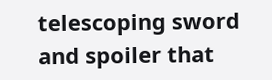telescoping sword and spoiler that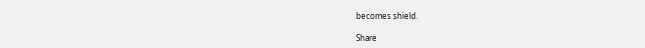becomes shield.

Share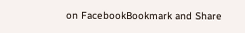on FacebookBookmark and Share